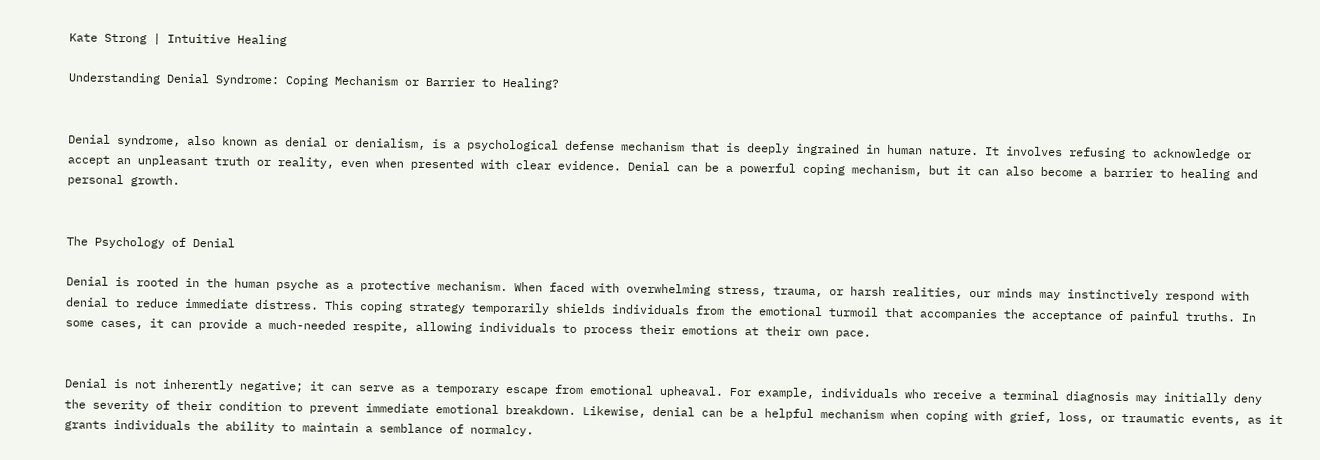Kate Strong | Intuitive Healing

Understanding Denial Syndrome: Coping Mechanism or Barrier to Healing?


Denial syndrome, also known as denial or denialism, is a psychological defense mechanism that is deeply ingrained in human nature. It involves refusing to acknowledge or accept an unpleasant truth or reality, even when presented with clear evidence. Denial can be a powerful coping mechanism, but it can also become a barrier to healing and personal growth.


The Psychology of Denial

Denial is rooted in the human psyche as a protective mechanism. When faced with overwhelming stress, trauma, or harsh realities, our minds may instinctively respond with denial to reduce immediate distress. This coping strategy temporarily shields individuals from the emotional turmoil that accompanies the acceptance of painful truths. In some cases, it can provide a much-needed respite, allowing individuals to process their emotions at their own pace.


Denial is not inherently negative; it can serve as a temporary escape from emotional upheaval. For example, individuals who receive a terminal diagnosis may initially deny the severity of their condition to prevent immediate emotional breakdown. Likewise, denial can be a helpful mechanism when coping with grief, loss, or traumatic events, as it grants individuals the ability to maintain a semblance of normalcy.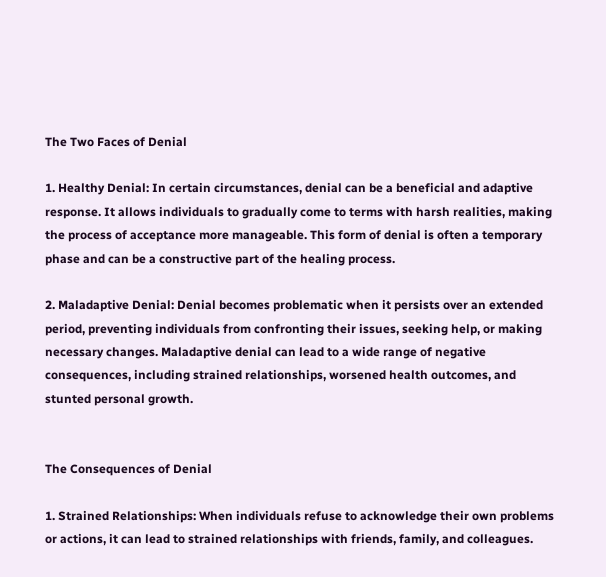The Two Faces of Denial

1. Healthy Denial: In certain circumstances, denial can be a beneficial and adaptive response. It allows individuals to gradually come to terms with harsh realities, making the process of acceptance more manageable. This form of denial is often a temporary phase and can be a constructive part of the healing process.

2. Maladaptive Denial: Denial becomes problematic when it persists over an extended period, preventing individuals from confronting their issues, seeking help, or making necessary changes. Maladaptive denial can lead to a wide range of negative consequences, including strained relationships, worsened health outcomes, and stunted personal growth.


The Consequences of Denial

1. Strained Relationships: When individuals refuse to acknowledge their own problems or actions, it can lead to strained relationships with friends, family, and colleagues.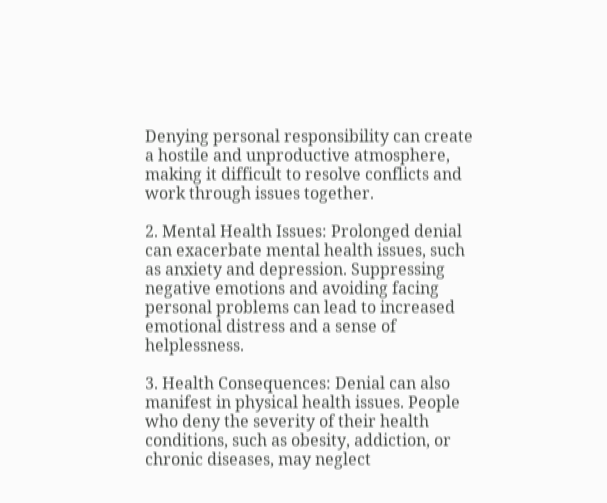Denying personal responsibility can create a hostile and unproductive atmosphere, making it difficult to resolve conflicts and work through issues together.

2. Mental Health Issues: Prolonged denial can exacerbate mental health issues, such as anxiety and depression. Suppressing negative emotions and avoiding facing personal problems can lead to increased emotional distress and a sense of helplessness.

3. Health Consequences: Denial can also manifest in physical health issues. People who deny the severity of their health conditions, such as obesity, addiction, or chronic diseases, may neglect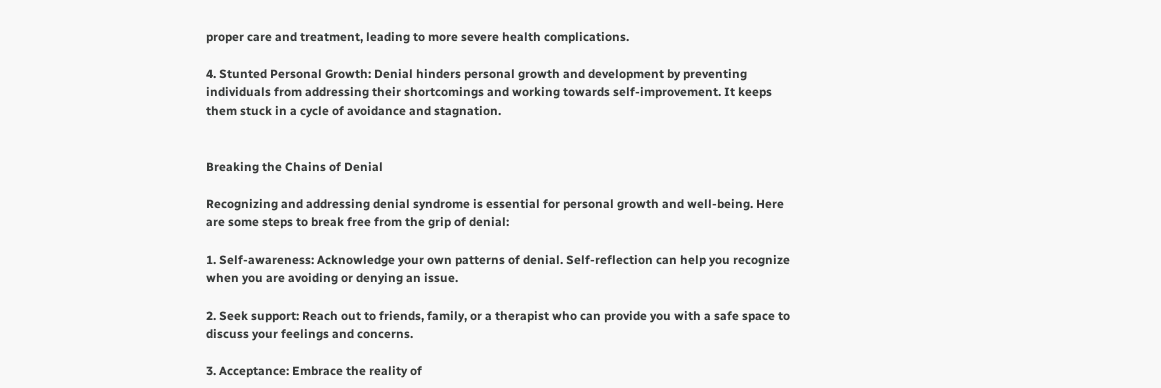proper care and treatment, leading to more severe health complications.

4. Stunted Personal Growth: Denial hinders personal growth and development by preventing individuals from addressing their shortcomings and working towards self-improvement. It keeps them stuck in a cycle of avoidance and stagnation.


Breaking the Chains of Denial

Recognizing and addressing denial syndrome is essential for personal growth and well-being. Here are some steps to break free from the grip of denial:

1. Self-awareness: Acknowledge your own patterns of denial. Self-reflection can help you recognize when you are avoiding or denying an issue.

2. Seek support: Reach out to friends, family, or a therapist who can provide you with a safe space to discuss your feelings and concerns.

3. Acceptance: Embrace the reality of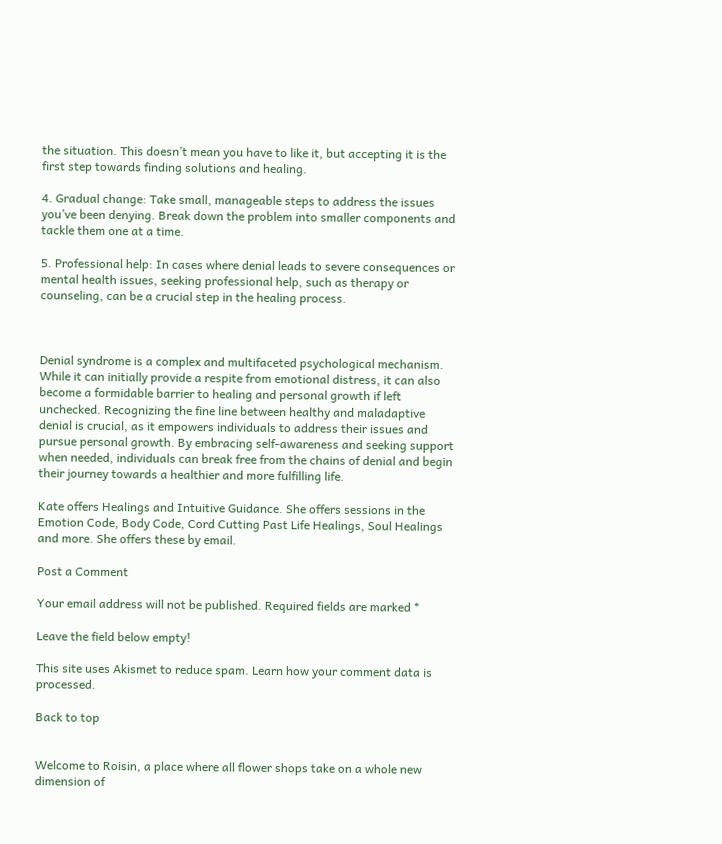the situation. This doesn’t mean you have to like it, but accepting it is the first step towards finding solutions and healing.

4. Gradual change: Take small, manageable steps to address the issues you’ve been denying. Break down the problem into smaller components and tackle them one at a time.

5. Professional help: In cases where denial leads to severe consequences or mental health issues, seeking professional help, such as therapy or counseling, can be a crucial step in the healing process.



Denial syndrome is a complex and multifaceted psychological mechanism. While it can initially provide a respite from emotional distress, it can also become a formidable barrier to healing and personal growth if left unchecked. Recognizing the fine line between healthy and maladaptive denial is crucial, as it empowers individuals to address their issues and pursue personal growth. By embracing self-awareness and seeking support when needed, individuals can break free from the chains of denial and begin their journey towards a healthier and more fulfilling life.

Kate offers Healings and Intuitive Guidance. She offers sessions in the Emotion Code, Body Code, Cord Cutting Past Life Healings, Soul Healings and more. She offers these by email.

Post a Comment

Your email address will not be published. Required fields are marked *

Leave the field below empty!

This site uses Akismet to reduce spam. Learn how your comment data is processed.

Back to top


Welcome to Roisin, a place where all flower shops take on a whole new dimension of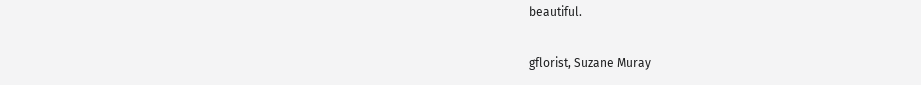beautiful.

gflorist, Suzane Muray